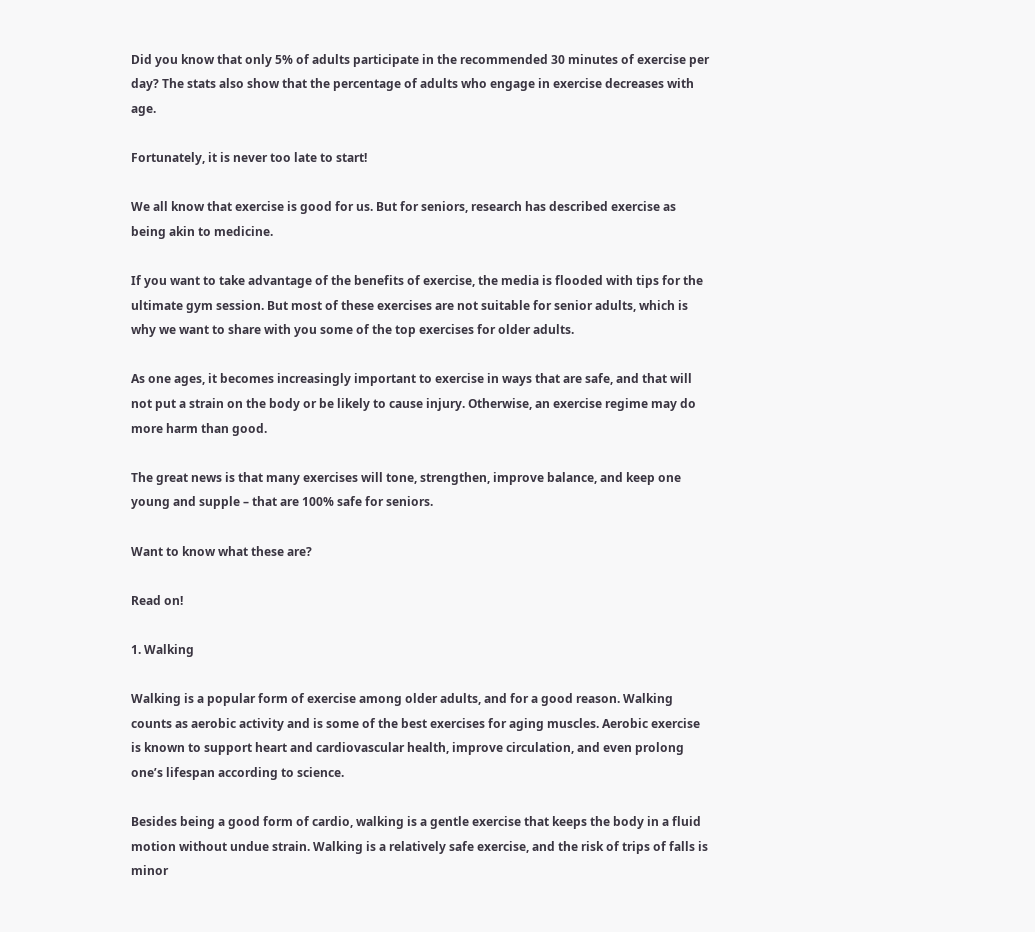Did you know that only 5% of adults participate in the recommended 30 minutes of exercise per day? The stats also show that the percentage of adults who engage in exercise decreases with age.

Fortunately, it is never too late to start!

We all know that exercise is good for us. But for seniors, research has described exercise as being akin to medicine.

If you want to take advantage of the benefits of exercise, the media is flooded with tips for the ultimate gym session. But most of these exercises are not suitable for senior adults, which is why we want to share with you some of the top exercises for older adults.

As one ages, it becomes increasingly important to exercise in ways that are safe, and that will not put a strain on the body or be likely to cause injury. Otherwise, an exercise regime may do more harm than good.

The great news is that many exercises will tone, strengthen, improve balance, and keep one young and supple – that are 100% safe for seniors.

Want to know what these are?

Read on!

1. Walking

Walking is a popular form of exercise among older adults, and for a good reason. Walking counts as aerobic activity and is some of the best exercises for aging muscles. Aerobic exercise is known to support heart and cardiovascular health, improve circulation, and even prolong one’s lifespan according to science.

Besides being a good form of cardio, walking is a gentle exercise that keeps the body in a fluid motion without undue strain. Walking is a relatively safe exercise, and the risk of trips of falls is minor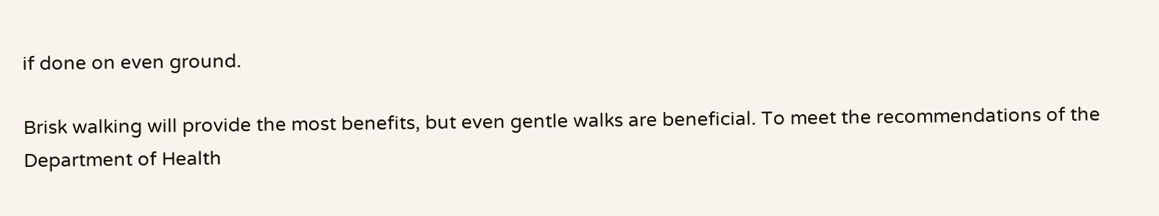if done on even ground.

Brisk walking will provide the most benefits, but even gentle walks are beneficial. To meet the recommendations of the Department of Health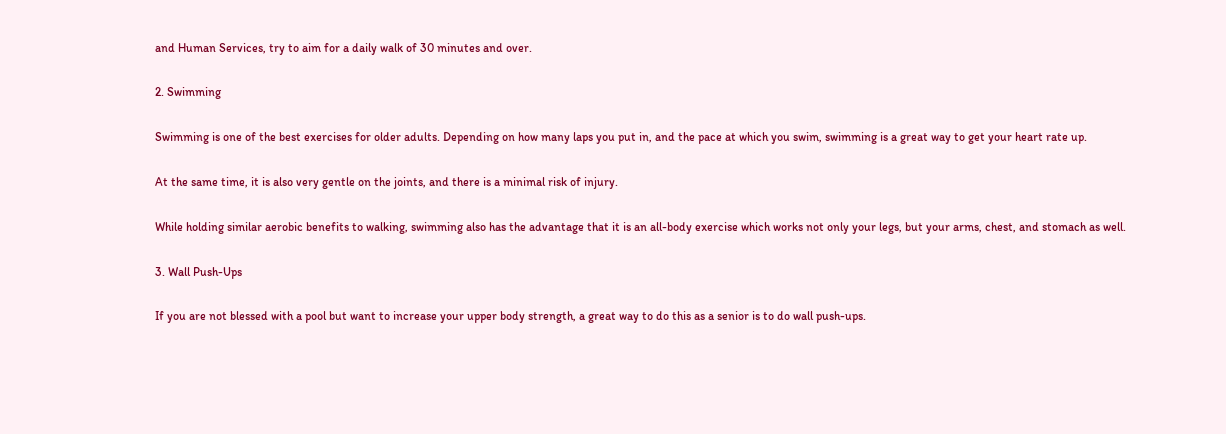and Human Services, try to aim for a daily walk of 30 minutes and over.

2. Swimming

Swimming is one of the best exercises for older adults. Depending on how many laps you put in, and the pace at which you swim, swimming is a great way to get your heart rate up.

At the same time, it is also very gentle on the joints, and there is a minimal risk of injury.

While holding similar aerobic benefits to walking, swimming also has the advantage that it is an all-body exercise which works not only your legs, but your arms, chest, and stomach as well.

3. Wall Push-Ups

If you are not blessed with a pool but want to increase your upper body strength, a great way to do this as a senior is to do wall push-ups.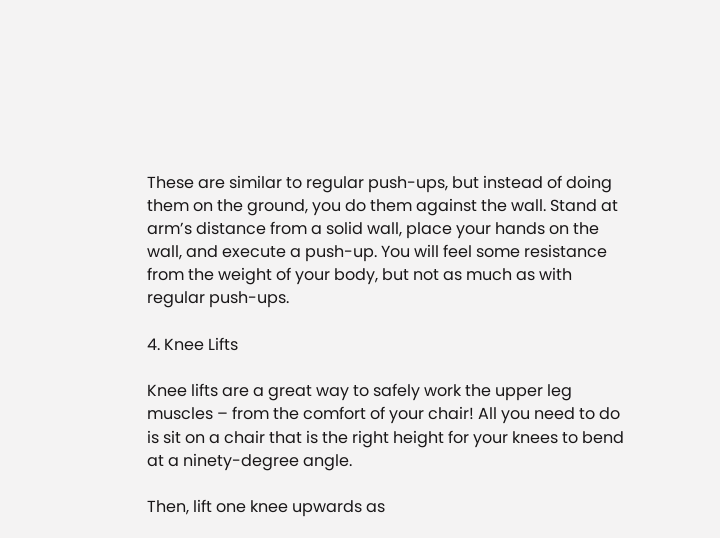These are similar to regular push-ups, but instead of doing them on the ground, you do them against the wall. Stand at arm’s distance from a solid wall, place your hands on the wall, and execute a push-up. You will feel some resistance from the weight of your body, but not as much as with regular push-ups.

4. Knee Lifts

Knee lifts are a great way to safely work the upper leg muscles – from the comfort of your chair! All you need to do is sit on a chair that is the right height for your knees to bend at a ninety-degree angle.

Then, lift one knee upwards as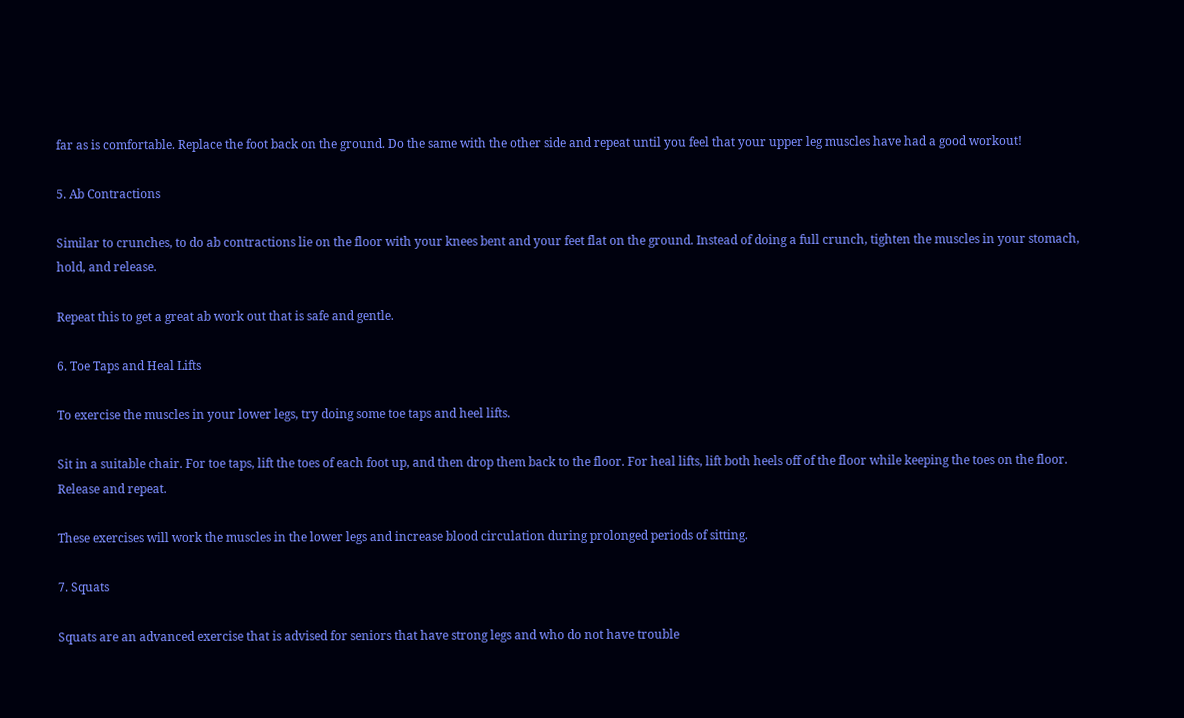far as is comfortable. Replace the foot back on the ground. Do the same with the other side and repeat until you feel that your upper leg muscles have had a good workout!

5. Ab Contractions

Similar to crunches, to do ab contractions lie on the floor with your knees bent and your feet flat on the ground. Instead of doing a full crunch, tighten the muscles in your stomach, hold, and release.

Repeat this to get a great ab work out that is safe and gentle.

6. Toe Taps and Heal Lifts

To exercise the muscles in your lower legs, try doing some toe taps and heel lifts.

Sit in a suitable chair. For toe taps, lift the toes of each foot up, and then drop them back to the floor. For heal lifts, lift both heels off of the floor while keeping the toes on the floor. Release and repeat.

These exercises will work the muscles in the lower legs and increase blood circulation during prolonged periods of sitting.

7. Squats

Squats are an advanced exercise that is advised for seniors that have strong legs and who do not have trouble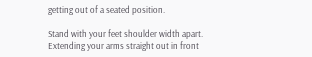getting out of a seated position.

Stand with your feet shoulder width apart. Extending your arms straight out in front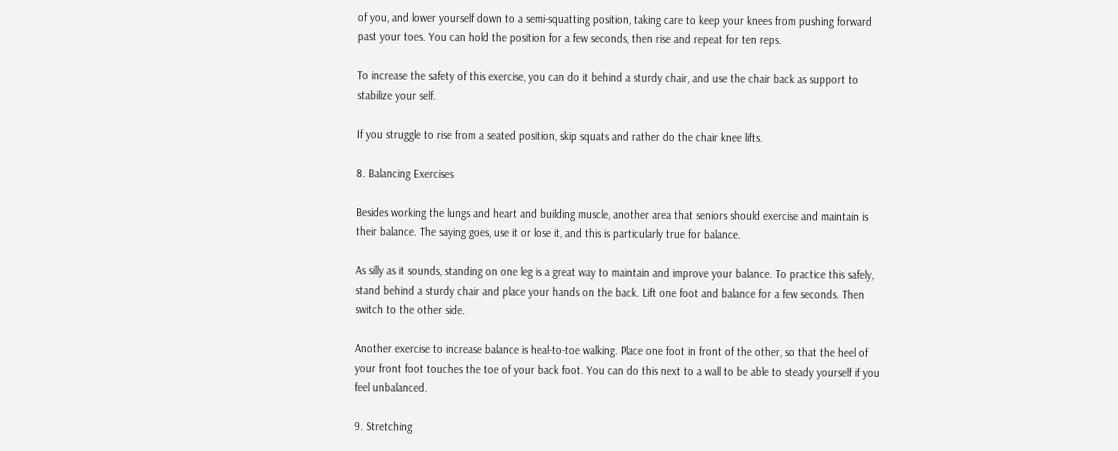of you, and lower yourself down to a semi-squatting position, taking care to keep your knees from pushing forward past your toes. You can hold the position for a few seconds, then rise and repeat for ten reps.

To increase the safety of this exercise, you can do it behind a sturdy chair, and use the chair back as support to stabilize your self.

If you struggle to rise from a seated position, skip squats and rather do the chair knee lifts.

8. Balancing Exercises

Besides working the lungs and heart and building muscle, another area that seniors should exercise and maintain is their balance. The saying goes, use it or lose it, and this is particularly true for balance.

As silly as it sounds, standing on one leg is a great way to maintain and improve your balance. To practice this safely, stand behind a sturdy chair and place your hands on the back. Lift one foot and balance for a few seconds. Then switch to the other side.

Another exercise to increase balance is heal-to-toe walking. Place one foot in front of the other, so that the heel of your front foot touches the toe of your back foot. You can do this next to a wall to be able to steady yourself if you feel unbalanced.

9. Stretching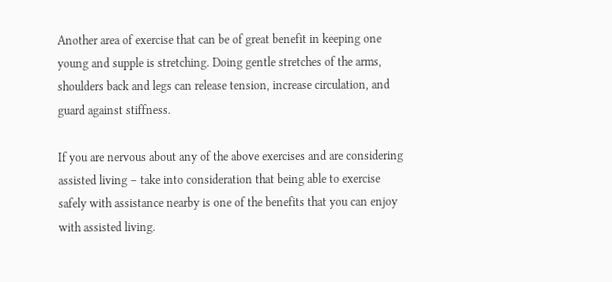Another area of exercise that can be of great benefit in keeping one young and supple is stretching. Doing gentle stretches of the arms, shoulders back and legs can release tension, increase circulation, and guard against stiffness.

If you are nervous about any of the above exercises and are considering assisted living – take into consideration that being able to exercise safely with assistance nearby is one of the benefits that you can enjoy with assisted living.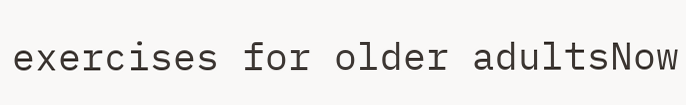exercises for older adultsNow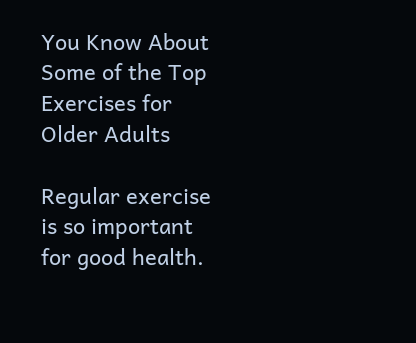You Know About Some of the Top Exercises for Older Adults

Regular exercise is so important for good health.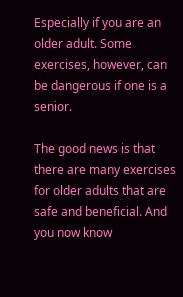Especially if you are an older adult. Some exercises, however, can be dangerous if one is a senior.

The good news is that there are many exercises for older adults that are safe and beneficial. And you now know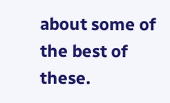about some of the best of these.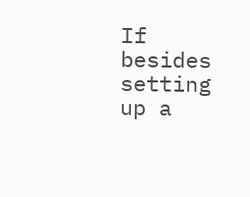If besides setting up a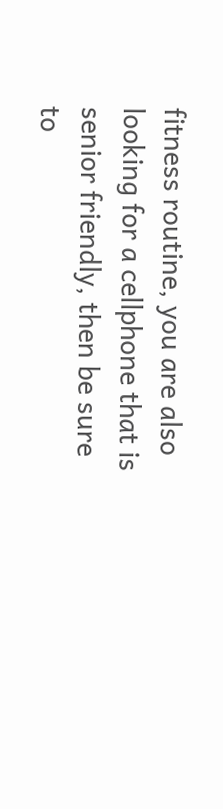fitness routine, you are also looking for a cellphone that is senior friendly, then be sure to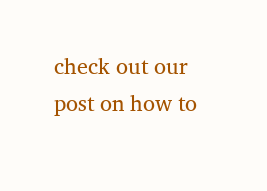check out our post on how to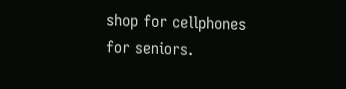shop for cellphones for seniors.